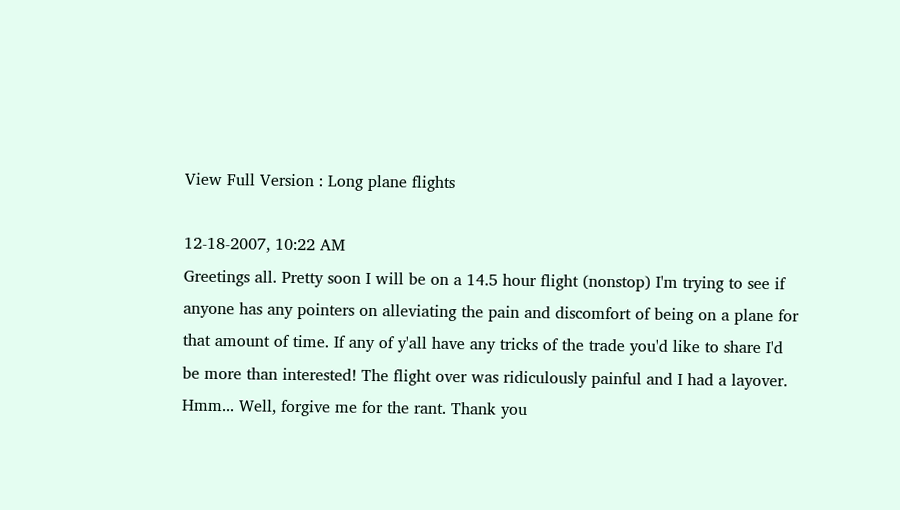View Full Version : Long plane flights

12-18-2007, 10:22 AM
Greetings all. Pretty soon I will be on a 14.5 hour flight (nonstop) I'm trying to see if anyone has any pointers on alleviating the pain and discomfort of being on a plane for that amount of time. If any of y'all have any tricks of the trade you'd like to share I'd be more than interested! The flight over was ridiculously painful and I had a layover. Hmm... Well, forgive me for the rant. Thank you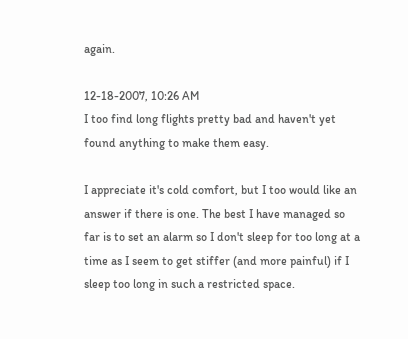again.

12-18-2007, 10:26 AM
I too find long flights pretty bad and haven't yet found anything to make them easy.

I appreciate it's cold comfort, but I too would like an answer if there is one. The best I have managed so far is to set an alarm so I don't sleep for too long at a time as I seem to get stiffer (and more painful) if I sleep too long in such a restricted space.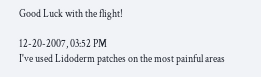Good Luck with the flight!

12-20-2007, 03:52 PM
I've used Lidoderm patches on the most painful areas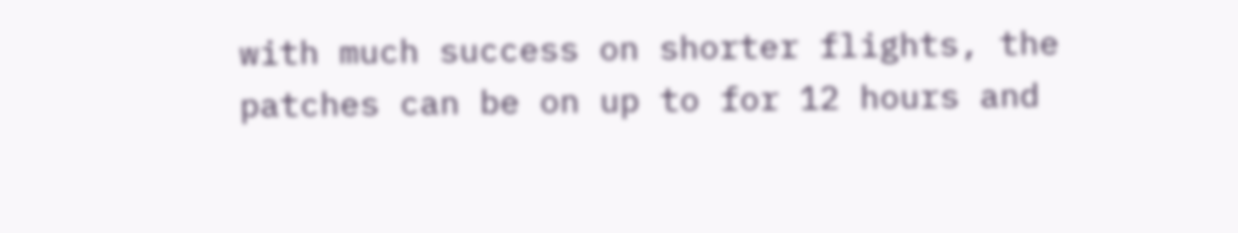with much success on shorter flights, the patches can be on up to for 12 hours and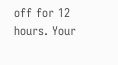off for 12 hours. Your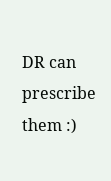DR can prescribe them :)